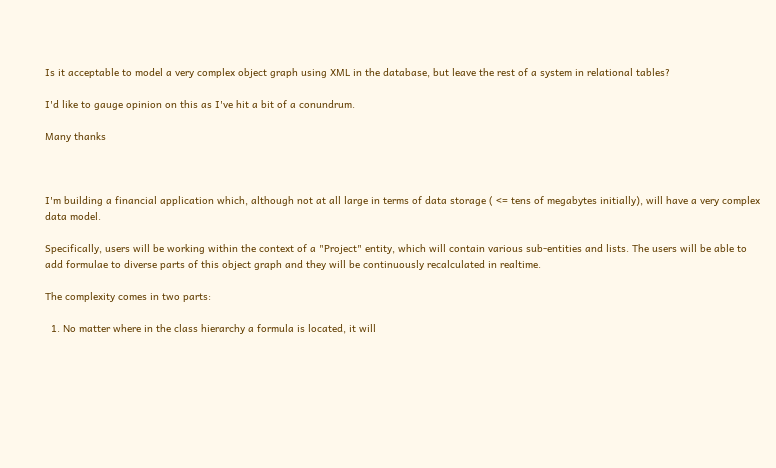Is it acceptable to model a very complex object graph using XML in the database, but leave the rest of a system in relational tables?

I'd like to gauge opinion on this as I've hit a bit of a conundrum.

Many thanks



I'm building a financial application which, although not at all large in terms of data storage ( <= tens of megabytes initially), will have a very complex data model.

Specifically, users will be working within the context of a "Project" entity, which will contain various sub-entities and lists. The users will be able to add formulae to diverse parts of this object graph and they will be continuously recalculated in realtime.

The complexity comes in two parts:

  1. No matter where in the class hierarchy a formula is located, it will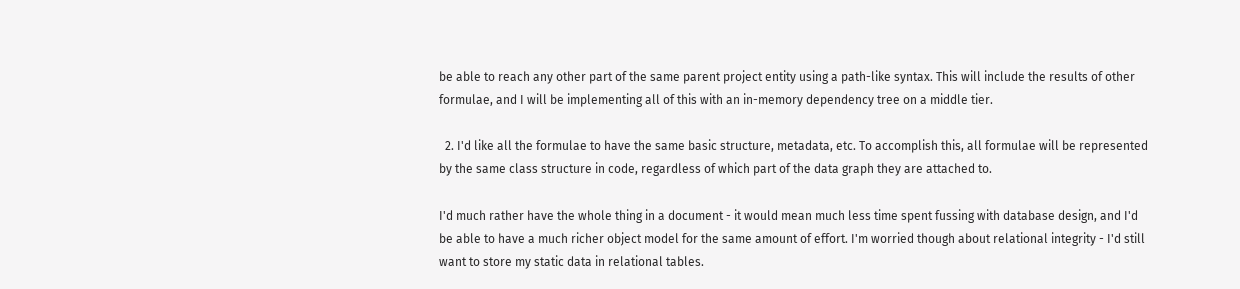be able to reach any other part of the same parent project entity using a path-like syntax. This will include the results of other formulae, and I will be implementing all of this with an in-memory dependency tree on a middle tier.

  2. I'd like all the formulae to have the same basic structure, metadata, etc. To accomplish this, all formulae will be represented by the same class structure in code, regardless of which part of the data graph they are attached to.

I'd much rather have the whole thing in a document - it would mean much less time spent fussing with database design, and I'd be able to have a much richer object model for the same amount of effort. I'm worried though about relational integrity - I'd still want to store my static data in relational tables.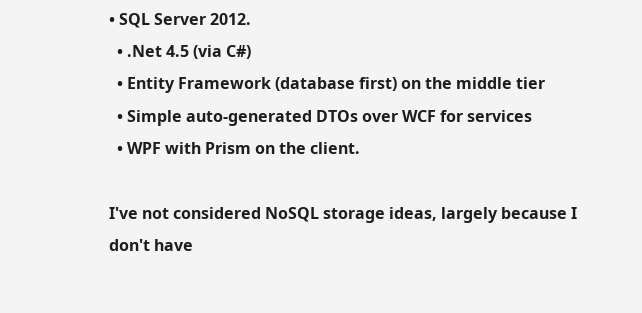• SQL Server 2012.
  • .Net 4.5 (via C#)
  • Entity Framework (database first) on the middle tier
  • Simple auto-generated DTOs over WCF for services
  • WPF with Prism on the client.

I've not considered NoSQL storage ideas, largely because I don't have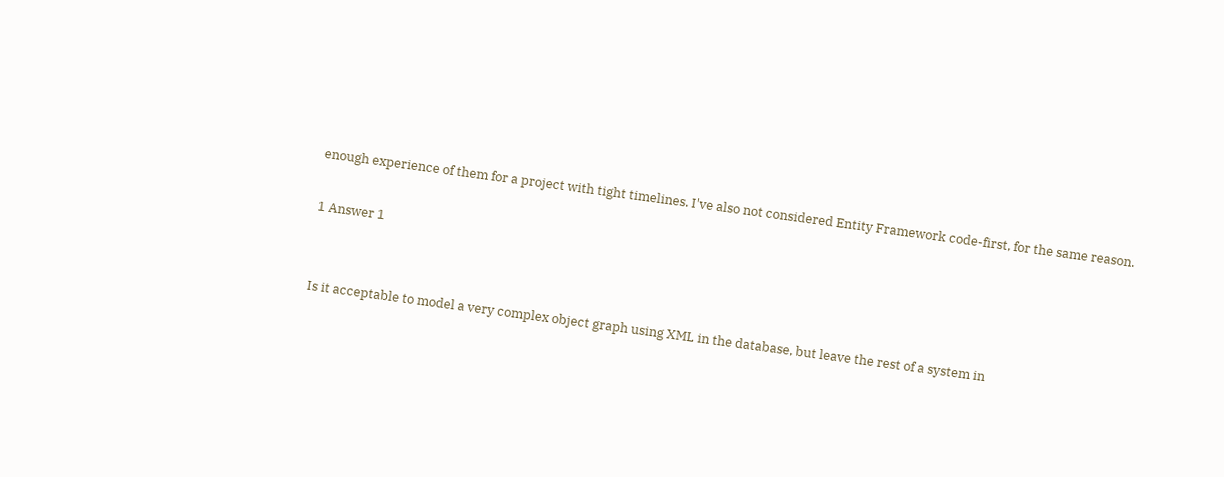enough experience of them for a project with tight timelines. I've also not considered Entity Framework code-first, for the same reason.

1 Answer 1


Is it acceptable to model a very complex object graph using XML in the database, but leave the rest of a system in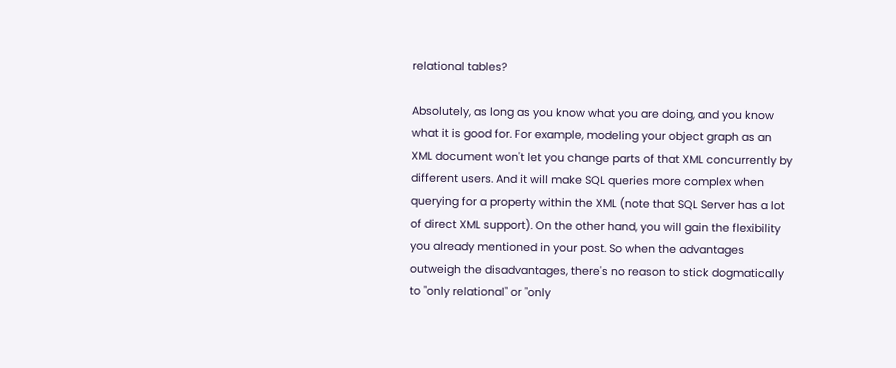relational tables?

Absolutely, as long as you know what you are doing, and you know what it is good for. For example, modeling your object graph as an XML document won't let you change parts of that XML concurrently by different users. And it will make SQL queries more complex when querying for a property within the XML (note that SQL Server has a lot of direct XML support). On the other hand, you will gain the flexibility you already mentioned in your post. So when the advantages outweigh the disadvantages, there's no reason to stick dogmatically to "only relational" or "only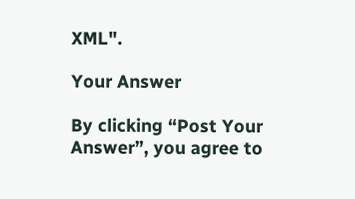XML".

Your Answer

By clicking “Post Your Answer”, you agree to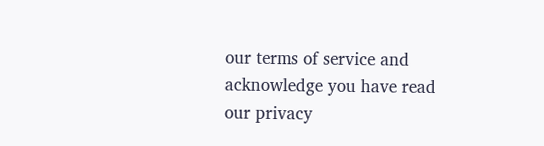our terms of service and acknowledge you have read our privacy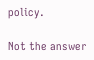policy.

Not the answer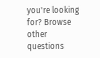you're looking for? Browse other questions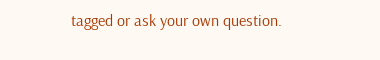tagged or ask your own question.